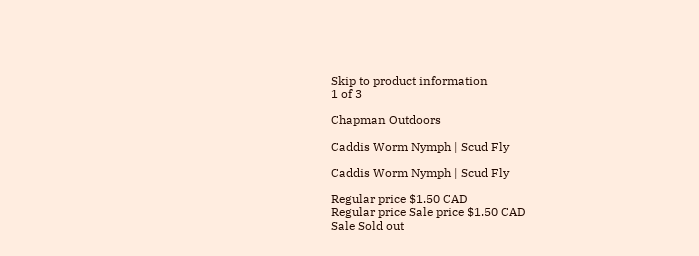Skip to product information
1 of 3

Chapman Outdoors

Caddis Worm Nymph | Scud Fly

Caddis Worm Nymph | Scud Fly

Regular price $1.50 CAD
Regular price Sale price $1.50 CAD
Sale Sold out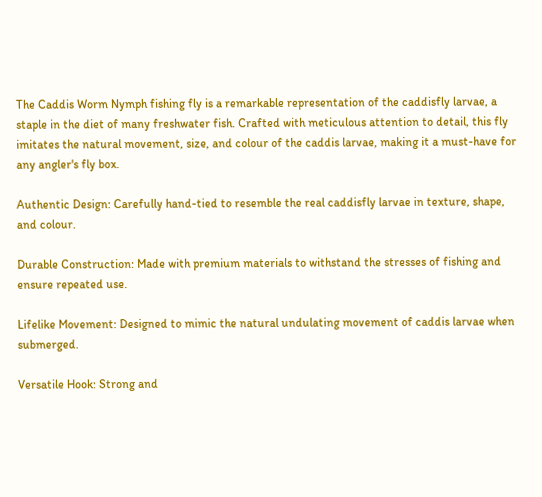The Caddis Worm Nymph fishing fly is a remarkable representation of the caddisfly larvae, a staple in the diet of many freshwater fish. Crafted with meticulous attention to detail, this fly imitates the natural movement, size, and colour of the caddis larvae, making it a must-have for any angler's fly box.

Authentic Design: Carefully hand-tied to resemble the real caddisfly larvae in texture, shape, and colour.

Durable Construction: Made with premium materials to withstand the stresses of fishing and ensure repeated use.

Lifelike Movement: Designed to mimic the natural undulating movement of caddis larvae when submerged.

Versatile Hook: Strong and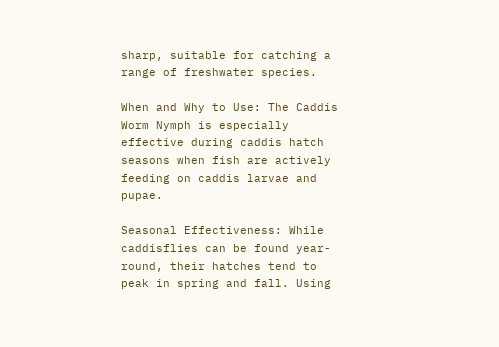sharp, suitable for catching a range of freshwater species.

When and Why to Use: The Caddis Worm Nymph is especially effective during caddis hatch seasons when fish are actively feeding on caddis larvae and pupae.

Seasonal Effectiveness: While caddisflies can be found year-round, their hatches tend to peak in spring and fall. Using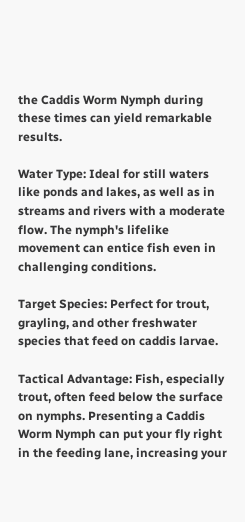the Caddis Worm Nymph during these times can yield remarkable results.

Water Type: Ideal for still waters like ponds and lakes, as well as in streams and rivers with a moderate flow. The nymph's lifelike movement can entice fish even in challenging conditions.

Target Species: Perfect for trout, grayling, and other freshwater species that feed on caddis larvae.

Tactical Advantage: Fish, especially trout, often feed below the surface on nymphs. Presenting a Caddis Worm Nymph can put your fly right in the feeding lane, increasing your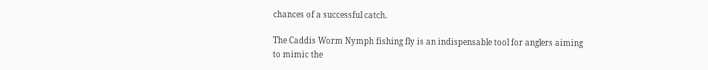chances of a successful catch.

The Caddis Worm Nymph fishing fly is an indispensable tool for anglers aiming to mimic the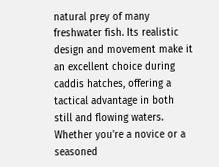natural prey of many freshwater fish. Its realistic design and movement make it an excellent choice during caddis hatches, offering a tactical advantage in both still and flowing waters. Whether you're a novice or a seasoned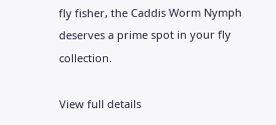fly fisher, the Caddis Worm Nymph deserves a prime spot in your fly collection.

View full details